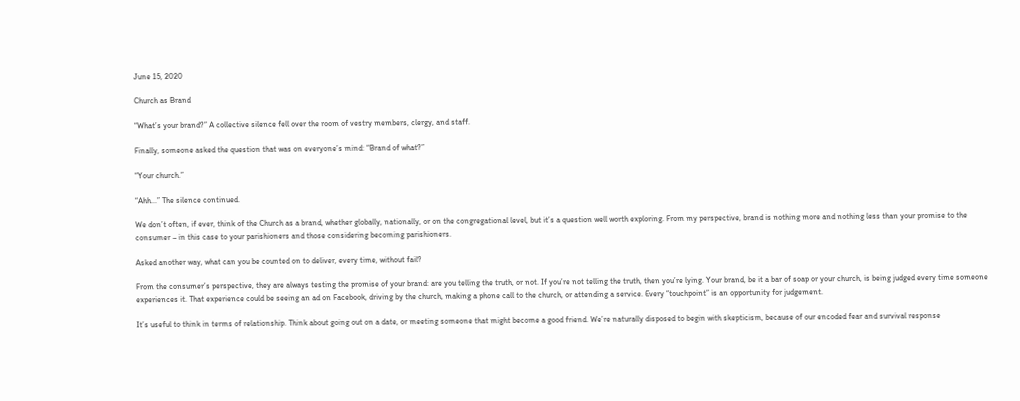June 15, 2020

Church as Brand

“What’s your brand?” A collective silence fell over the room of vestry members, clergy, and staff.

Finally, someone asked the question that was on everyone’s mind: “Brand of what?”

“Your church.”

“Ahh...” The silence continued.

We don’t often, if ever, think of the Church as a brand, whether globally, nationally, or on the congregational level, but it’s a question well worth exploring. From my perspective, brand is nothing more and nothing less than your promise to the consumer – in this case to your parishioners and those considering becoming parishioners.

Asked another way, what can you be counted on to deliver, every time, without fail?

From the consumer’s perspective, they are always testing the promise of your brand: are you telling the truth, or not. If you’re not telling the truth, then you’re lying. Your brand, be it a bar of soap or your church, is being judged every time someone experiences it. That experience could be seeing an ad on Facebook, driving by the church, making a phone call to the church, or attending a service. Every “touchpoint” is an opportunity for judgement.

It’s useful to think in terms of relationship. Think about going out on a date, or meeting someone that might become a good friend. We’re naturally disposed to begin with skepticism, because of our encoded fear and survival response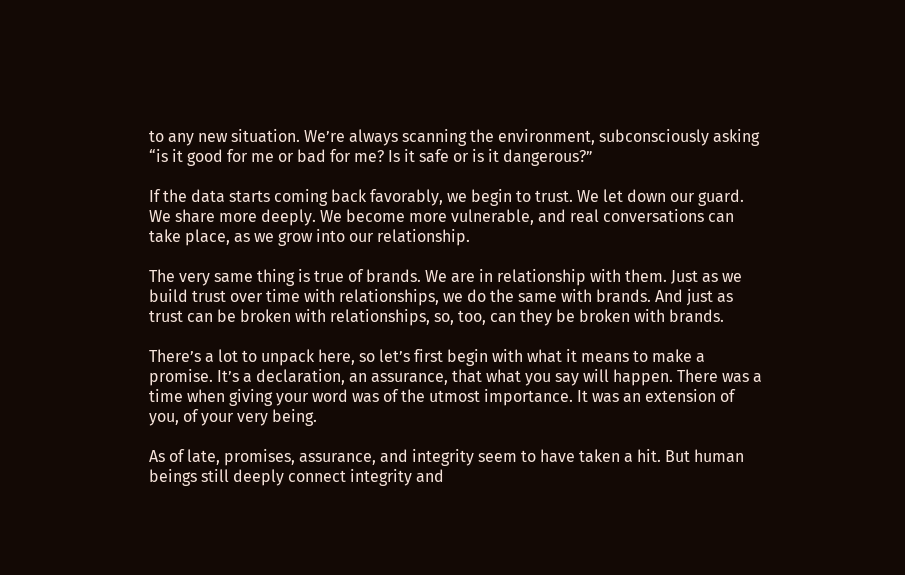to any new situation. We’re always scanning the environment, subconsciously asking “is it good for me or bad for me? Is it safe or is it dangerous?”

If the data starts coming back favorably, we begin to trust. We let down our guard. We share more deeply. We become more vulnerable, and real conversations can take place, as we grow into our relationship.

The very same thing is true of brands. We are in relationship with them. Just as we build trust over time with relationships, we do the same with brands. And just as trust can be broken with relationships, so, too, can they be broken with brands.

There’s a lot to unpack here, so let’s first begin with what it means to make a promise. It’s a declaration, an assurance, that what you say will happen. There was a time when giving your word was of the utmost importance. It was an extension of you, of your very being.

As of late, promises, assurance, and integrity seem to have taken a hit. But human beings still deeply connect integrity and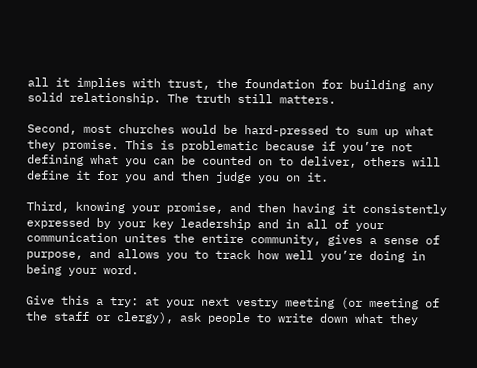all it implies with trust, the foundation for building any solid relationship. The truth still matters.

Second, most churches would be hard-pressed to sum up what they promise. This is problematic because if you’re not defining what you can be counted on to deliver, others will define it for you and then judge you on it.

Third, knowing your promise, and then having it consistently expressed by your key leadership and in all of your communication unites the entire community, gives a sense of purpose, and allows you to track how well you’re doing in being your word.

Give this a try: at your next vestry meeting (or meeting of the staff or clergy), ask people to write down what they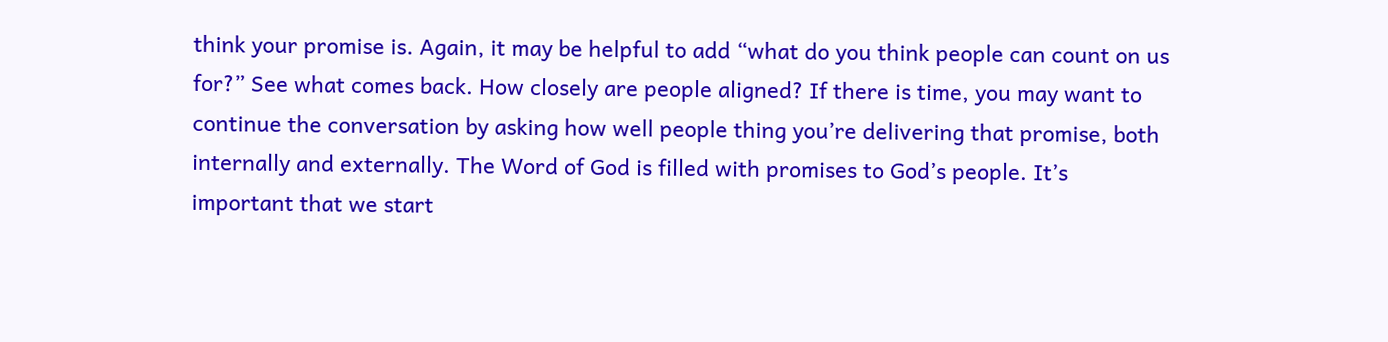think your promise is. Again, it may be helpful to add “what do you think people can count on us for?” See what comes back. How closely are people aligned? If there is time, you may want to continue the conversation by asking how well people thing you’re delivering that promise, both internally and externally. The Word of God is filled with promises to God’s people. It’s important that we start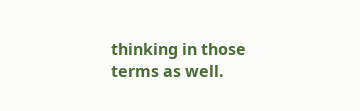thinking in those terms as well.